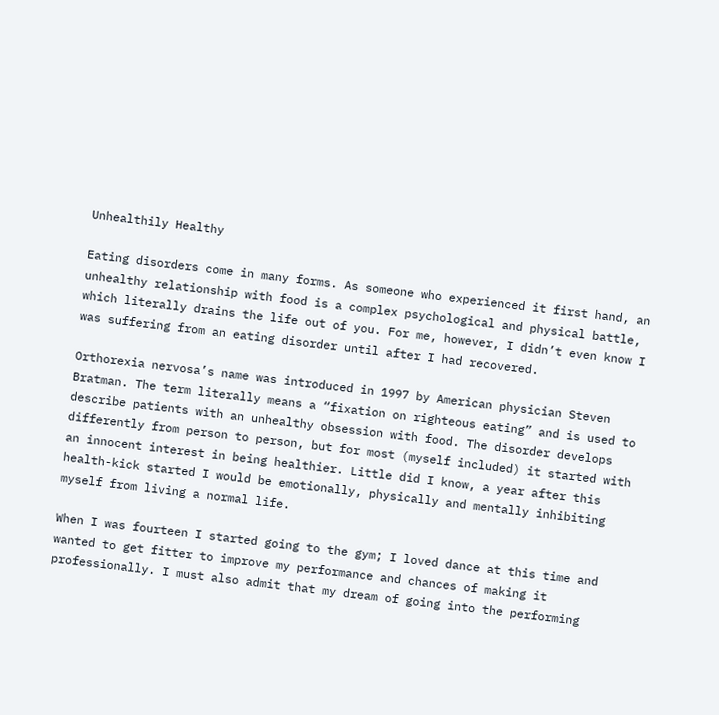Unhealthily Healthy

Eating disorders come in many forms. As someone who experienced it first hand, an unhealthy relationship with food is a complex psychological and physical battle, which literally drains the life out of you. For me, however, I didn’t even know I was suffering from an eating disorder until after I had recovered.

Orthorexia nervosa’s name was introduced in 1997 by American physician Steven Bratman. The term literally means a “fixation on righteous eating” and is used to describe patients with an unhealthy obsession with food. The disorder develops differently from person to person, but for most (myself included) it started with an innocent interest in being healthier. Little did I know, a year after this health-kick started I would be emotionally, physically and mentally inhibiting myself from living a normal life.

When I was fourteen I started going to the gym; I loved dance at this time and wanted to get fitter to improve my performance and chances of making it professionally. I must also admit that my dream of going into the performing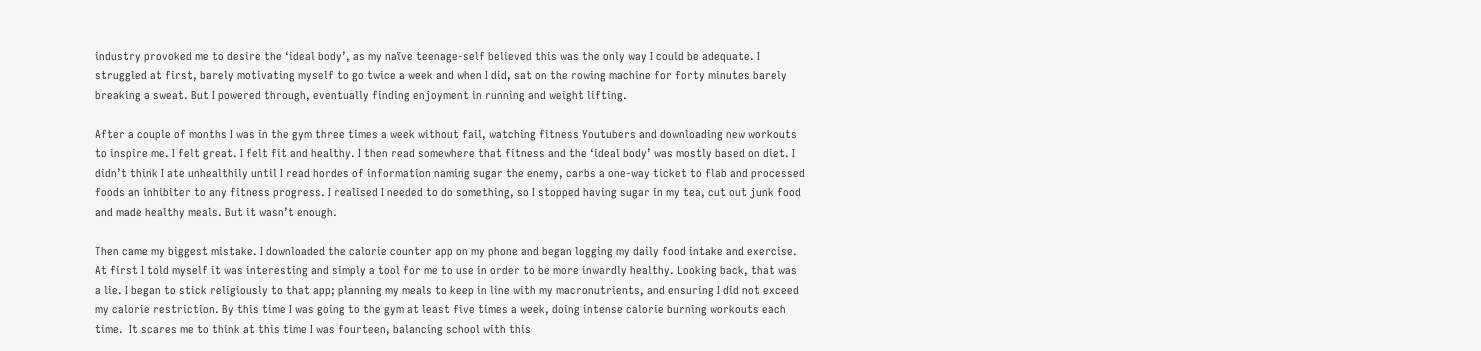industry provoked me to desire the ‘ideal body’, as my naïve teenage-self believed this was the only way I could be adequate. I struggled at first, barely motivating myself to go twice a week and when I did, sat on the rowing machine for forty minutes barely breaking a sweat. But I powered through, eventually finding enjoyment in running and weight lifting.

After a couple of months I was in the gym three times a week without fail, watching fitness Youtubers and downloading new workouts to inspire me. I felt great. I felt fit and healthy. I then read somewhere that fitness and the ‘ideal body’ was mostly based on diet. I didn’t think I ate unhealthily until I read hordes of information naming sugar the enemy, carbs a one-way ticket to flab and processed foods an inhibiter to any fitness progress. I realised I needed to do something, so I stopped having sugar in my tea, cut out junk food and made healthy meals. But it wasn’t enough.

Then came my biggest mistake. I downloaded the calorie counter app on my phone and began logging my daily food intake and exercise. At first I told myself it was interesting and simply a tool for me to use in order to be more inwardly healthy. Looking back, that was a lie. I began to stick religiously to that app; planning my meals to keep in line with my macronutrients, and ensuring I did not exceed my calorie restriction. By this time I was going to the gym at least five times a week, doing intense calorie burning workouts each time.  It scares me to think at this time I was fourteen, balancing school with this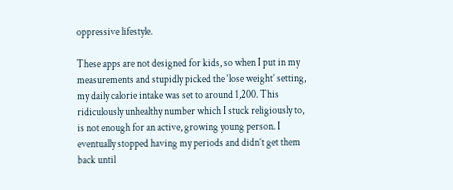oppressive lifestyle.

These apps are not designed for kids, so when I put in my measurements and stupidly picked the ‘lose weight’ setting, my daily calorie intake was set to around 1,200. This ridiculously unhealthy number which I stuck religiously to, is not enough for an active, growing young person. I eventually stopped having my periods and didn’t get them back until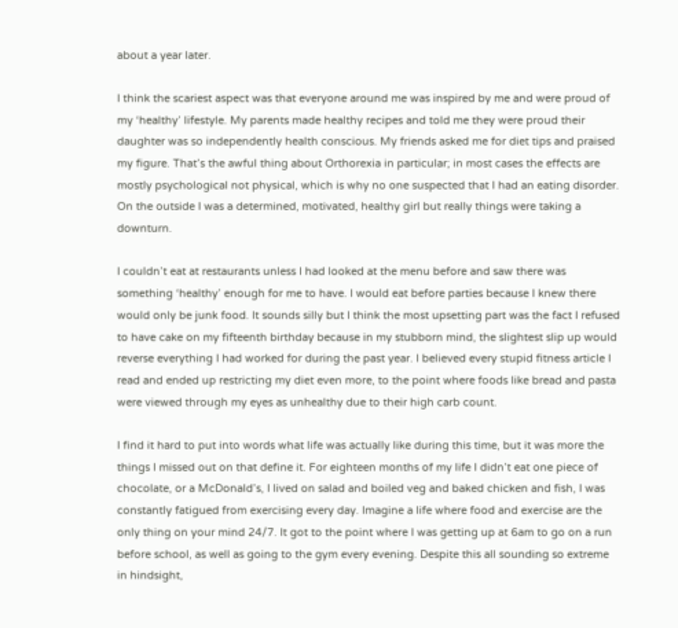about a year later.

I think the scariest aspect was that everyone around me was inspired by me and were proud of my ‘healthy’ lifestyle. My parents made healthy recipes and told me they were proud their daughter was so independently health conscious. My friends asked me for diet tips and praised my figure. That’s the awful thing about Orthorexia in particular; in most cases the effects are mostly psychological not physical, which is why no one suspected that I had an eating disorder. On the outside I was a determined, motivated, healthy girl but really things were taking a downturn.

I couldn’t eat at restaurants unless I had looked at the menu before and saw there was something ‘healthy’ enough for me to have. I would eat before parties because I knew there would only be junk food. It sounds silly but I think the most upsetting part was the fact I refused to have cake on my fifteenth birthday because in my stubborn mind, the slightest slip up would reverse everything I had worked for during the past year. I believed every stupid fitness article I read and ended up restricting my diet even more, to the point where foods like bread and pasta were viewed through my eyes as unhealthy due to their high carb count.

I find it hard to put into words what life was actually like during this time, but it was more the things I missed out on that define it. For eighteen months of my life I didn’t eat one piece of chocolate, or a McDonald’s, I lived on salad and boiled veg and baked chicken and fish, I was constantly fatigued from exercising every day. Imagine a life where food and exercise are the only thing on your mind 24/7. It got to the point where I was getting up at 6am to go on a run before school, as well as going to the gym every evening. Despite this all sounding so extreme in hindsight,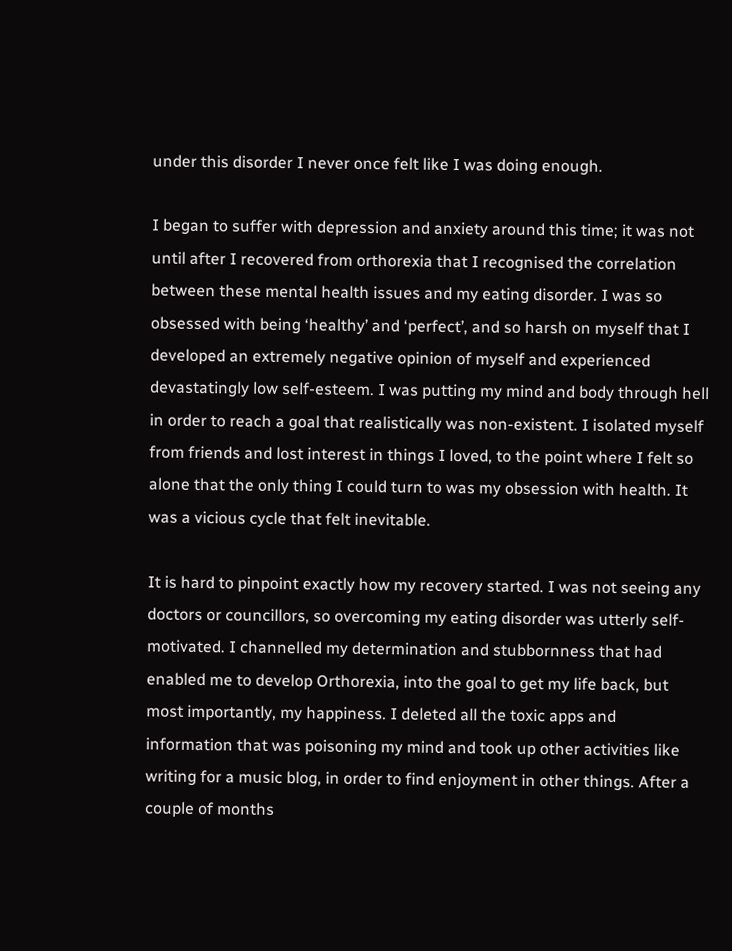under this disorder I never once felt like I was doing enough.

I began to suffer with depression and anxiety around this time; it was not until after I recovered from orthorexia that I recognised the correlation between these mental health issues and my eating disorder. I was so obsessed with being ‘healthy’ and ‘perfect’, and so harsh on myself that I developed an extremely negative opinion of myself and experienced devastatingly low self-esteem. I was putting my mind and body through hell in order to reach a goal that realistically was non-existent. I isolated myself from friends and lost interest in things I loved, to the point where I felt so alone that the only thing I could turn to was my obsession with health. It was a vicious cycle that felt inevitable.

It is hard to pinpoint exactly how my recovery started. I was not seeing any doctors or councillors, so overcoming my eating disorder was utterly self- motivated. I channelled my determination and stubbornness that had enabled me to develop Orthorexia, into the goal to get my life back, but most importantly, my happiness. I deleted all the toxic apps and information that was poisoning my mind and took up other activities like writing for a music blog, in order to find enjoyment in other things. After a couple of months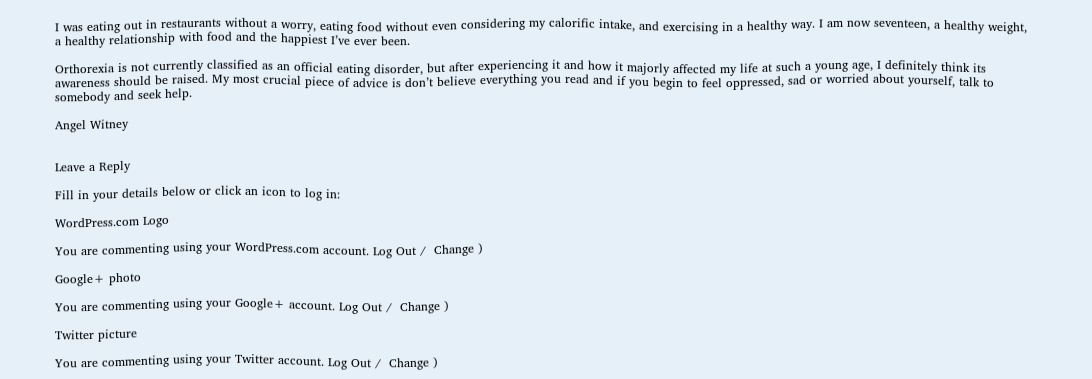I was eating out in restaurants without a worry, eating food without even considering my calorific intake, and exercising in a healthy way. I am now seventeen, a healthy weight, a healthy relationship with food and the happiest I’ve ever been.

Orthorexia is not currently classified as an official eating disorder, but after experiencing it and how it majorly affected my life at such a young age, I definitely think its awareness should be raised. My most crucial piece of advice is don’t believe everything you read and if you begin to feel oppressed, sad or worried about yourself, talk to somebody and seek help.

Angel Witney


Leave a Reply

Fill in your details below or click an icon to log in:

WordPress.com Logo

You are commenting using your WordPress.com account. Log Out /  Change )

Google+ photo

You are commenting using your Google+ account. Log Out /  Change )

Twitter picture

You are commenting using your Twitter account. Log Out /  Change )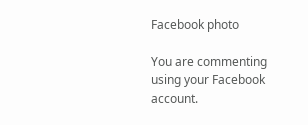Facebook photo

You are commenting using your Facebook account.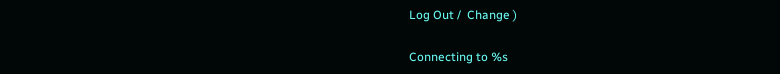Log Out /  Change )

Connecting to %s